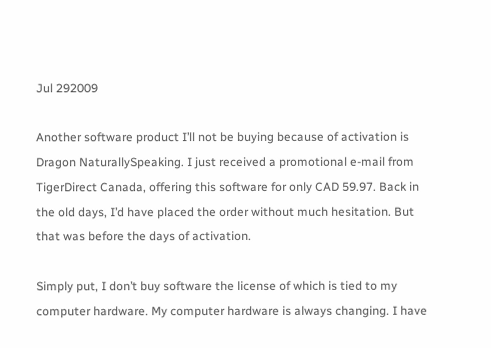Jul 292009

Another software product I’ll not be buying because of activation is Dragon NaturallySpeaking. I just received a promotional e-mail from TigerDirect Canada, offering this software for only CAD 59.97. Back in the old days, I’d have placed the order without much hesitation. But that was before the days of activation.

Simply put, I don’t buy software the license of which is tied to my computer hardware. My computer hardware is always changing. I have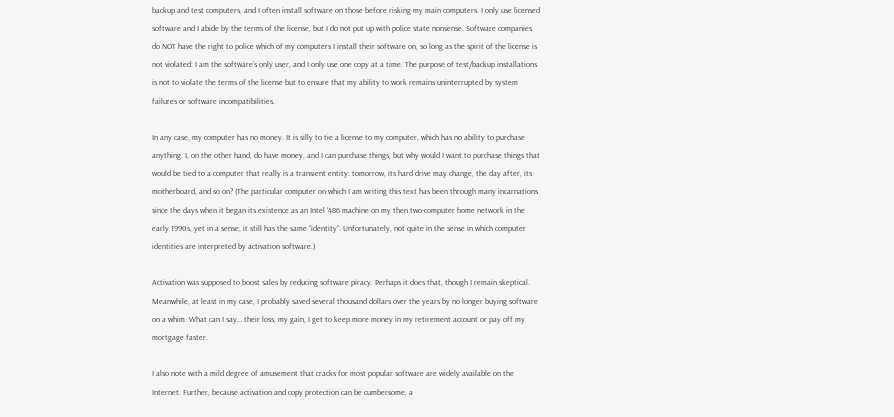backup and test computers, and I often install software on those before risking my main computers. I only use licensed software and I abide by the terms of the license, but I do not put up with police state nonsense. Software companies do NOT have the right to police which of my computers I install their software on, so long as the spirit of the license is not violated: I am the software’s only user, and I only use one copy at a time. The purpose of test/backup installations is not to violate the terms of the license but to ensure that my ability to work remains uninterrupted by system failures or software incompatibilities.

In any case, my computer has no money. It is silly to tie a license to my computer, which has no ability to purchase anything. I, on the other hand, do have money, and I can purchase things, but why would I want to purchase things that would be tied to a computer that really is a transient entity: tomorrow, its hard drive may change, the day after, its motherboard, and so on? (The particular computer on which I am writing this text has been through many incarnations since the days when it began its existence as an Intel ‘486 machine on my then two-computer home network in the early 1990s, yet in a sense, it still has the same “identity”. Unfortunately, not quite in the sense in which computer identities are interpreted by activation software.)

Activation was supposed to boost sales by reducing software piracy. Perhaps it does that, though I remain skeptical. Meanwhile, at least in my case, I probably saved several thousand dollars over the years by no longer buying software on a whim. What can I say… their loss, my gain, I get to keep more money in my retirement account or pay off my mortgage faster.

I also note with a mild degree of amusement that cracks for most popular software are widely available on the Internet. Further, because activation and copy protection can be cumbersome, a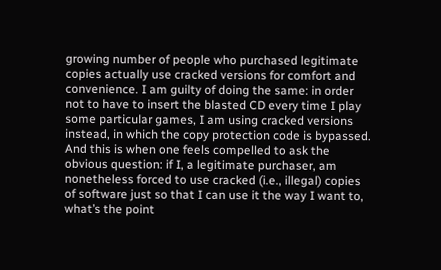growing number of people who purchased legitimate copies actually use cracked versions for comfort and convenience. I am guilty of doing the same: in order not to have to insert the blasted CD every time I play some particular games, I am using cracked versions instead, in which the copy protection code is bypassed. And this is when one feels compelled to ask the obvious question: if I, a legitimate purchaser, am nonetheless forced to use cracked (i.e., illegal) copies of software just so that I can use it the way I want to, what’s the point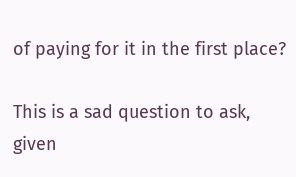of paying for it in the first place?

This is a sad question to ask, given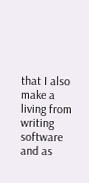that I also make a living from writing software and as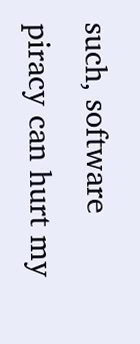such, software piracy can hurt my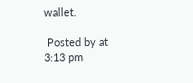wallet.

 Posted by at 3:13 pm